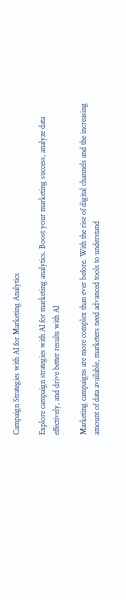Campaign Strategies with AI for Marketing Analytics

Explore campaign strategies with AI for marketing analytics. Boost your marketing success, analyze data effectively, and drive better results with AI

Marketing campaigns are more complex than ever before. With the rise of digital channels and the increasing amount of data available, marketers need advanced tools to understand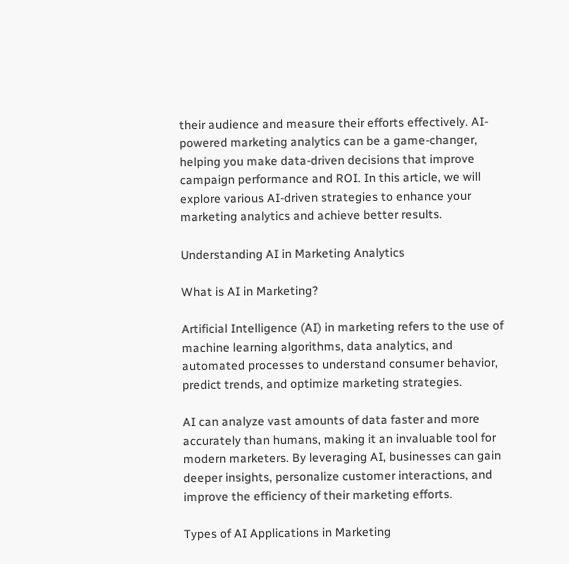their audience and measure their efforts effectively. AI-powered marketing analytics can be a game-changer, helping you make data-driven decisions that improve campaign performance and ROI. In this article, we will explore various AI-driven strategies to enhance your marketing analytics and achieve better results.

Understanding AI in Marketing Analytics

What is AI in Marketing?

Artificial Intelligence (AI) in marketing refers to the use of machine learning algorithms, data analytics, and automated processes to understand consumer behavior, predict trends, and optimize marketing strategies.

AI can analyze vast amounts of data faster and more accurately than humans, making it an invaluable tool for modern marketers. By leveraging AI, businesses can gain deeper insights, personalize customer interactions, and improve the efficiency of their marketing efforts.

Types of AI Applications in Marketing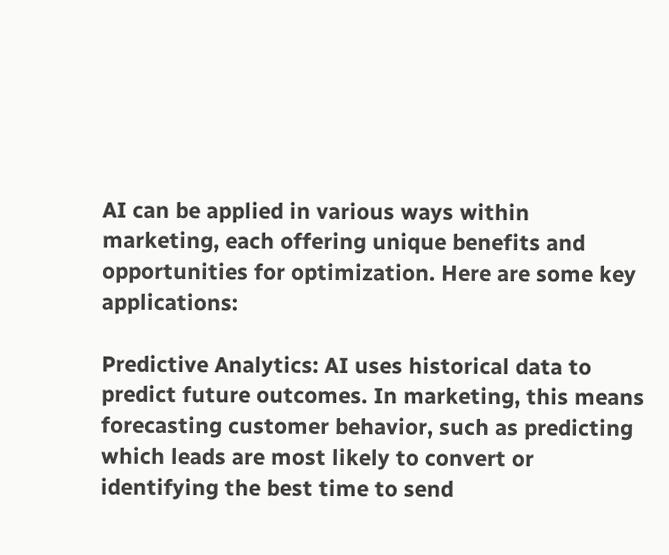AI can be applied in various ways within marketing, each offering unique benefits and opportunities for optimization. Here are some key applications:

Predictive Analytics: AI uses historical data to predict future outcomes. In marketing, this means forecasting customer behavior, such as predicting which leads are most likely to convert or identifying the best time to send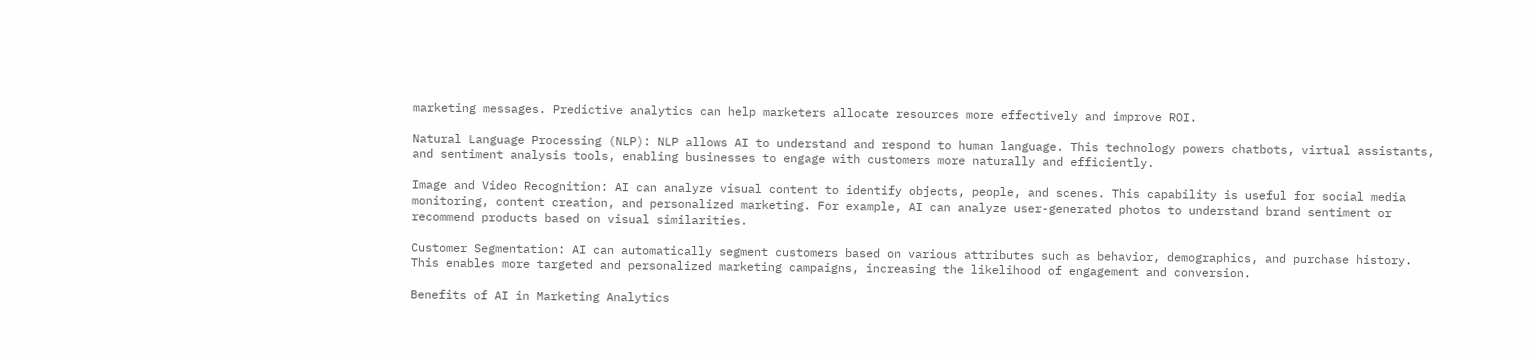marketing messages. Predictive analytics can help marketers allocate resources more effectively and improve ROI.

Natural Language Processing (NLP): NLP allows AI to understand and respond to human language. This technology powers chatbots, virtual assistants, and sentiment analysis tools, enabling businesses to engage with customers more naturally and efficiently.

Image and Video Recognition: AI can analyze visual content to identify objects, people, and scenes. This capability is useful for social media monitoring, content creation, and personalized marketing. For example, AI can analyze user-generated photos to understand brand sentiment or recommend products based on visual similarities.

Customer Segmentation: AI can automatically segment customers based on various attributes such as behavior, demographics, and purchase history. This enables more targeted and personalized marketing campaigns, increasing the likelihood of engagement and conversion.

Benefits of AI in Marketing Analytics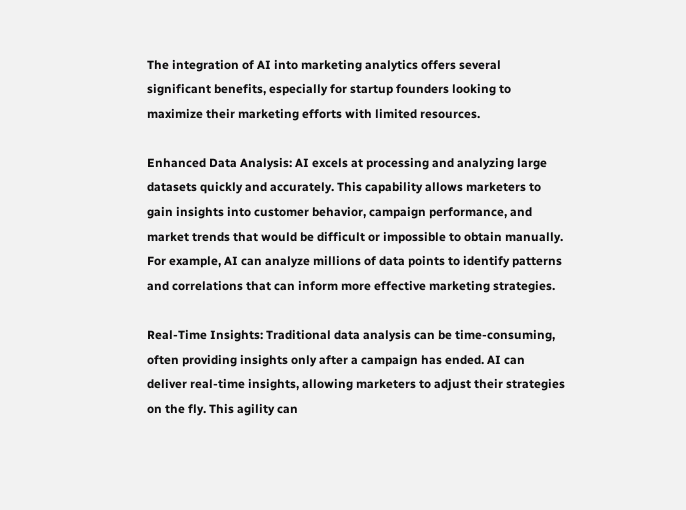The integration of AI into marketing analytics offers several significant benefits, especially for startup founders looking to maximize their marketing efforts with limited resources.

Enhanced Data Analysis: AI excels at processing and analyzing large datasets quickly and accurately. This capability allows marketers to gain insights into customer behavior, campaign performance, and market trends that would be difficult or impossible to obtain manually. For example, AI can analyze millions of data points to identify patterns and correlations that can inform more effective marketing strategies.

Real-Time Insights: Traditional data analysis can be time-consuming, often providing insights only after a campaign has ended. AI can deliver real-time insights, allowing marketers to adjust their strategies on the fly. This agility can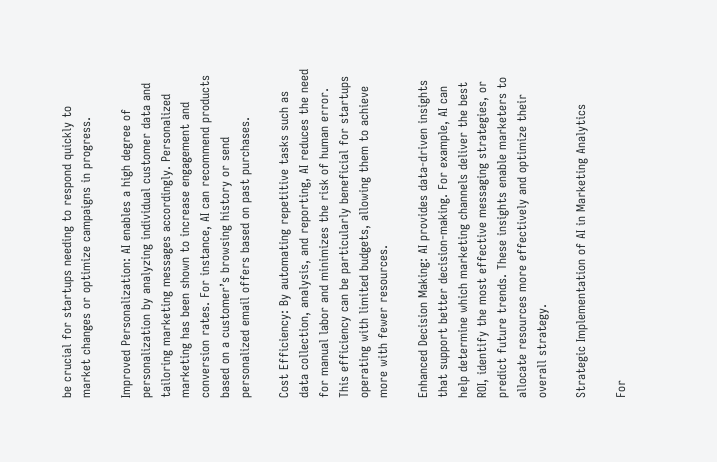be crucial for startups needing to respond quickly to market changes or optimize campaigns in progress.

Improved Personalization: AI enables a high degree of personalization by analyzing individual customer data and tailoring marketing messages accordingly. Personalized marketing has been shown to increase engagement and conversion rates. For instance, AI can recommend products based on a customer’s browsing history or send personalized email offers based on past purchases.

Cost Efficiency: By automating repetitive tasks such as data collection, analysis, and reporting, AI reduces the need for manual labor and minimizes the risk of human error. This efficiency can be particularly beneficial for startups operating with limited budgets, allowing them to achieve more with fewer resources.

Enhanced Decision Making: AI provides data-driven insights that support better decision-making. For example, AI can help determine which marketing channels deliver the best ROI, identify the most effective messaging strategies, or predict future trends. These insights enable marketers to allocate resources more effectively and optimize their overall strategy.

Strategic Implementation of AI in Marketing Analytics

For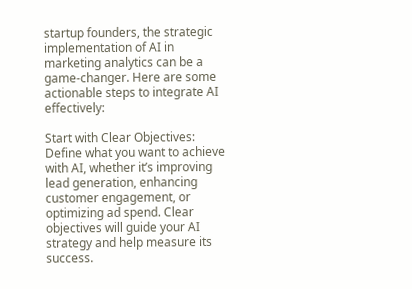startup founders, the strategic implementation of AI in marketing analytics can be a game-changer. Here are some actionable steps to integrate AI effectively:

Start with Clear Objectives: Define what you want to achieve with AI, whether it’s improving lead generation, enhancing customer engagement, or optimizing ad spend. Clear objectives will guide your AI strategy and help measure its success.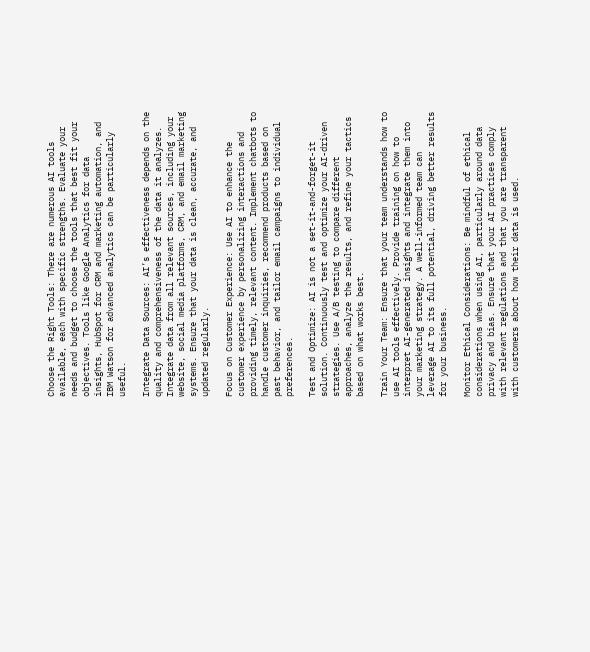Choose the Right Tools: There are numerous AI tools available, each with specific strengths. Evaluate your needs and budget to choose the tools that best fit your objectives. Tools like Google Analytics for data insights, HubSpot for CRM and marketing automation, and IBM Watson for advanced analytics can be particularly useful.

Integrate Data Sources: AI’s effectiveness depends on the quality and comprehensiveness of the data it analyzes. Integrate data from all relevant sources, including your website, social media platforms, CRM, and email marketing systems. Ensure that your data is clean, accurate, and updated regularly.

Focus on Customer Experience: Use AI to enhance the customer experience by personalizing interactions and providing timely, relevant content. Implement chatbots to handle customer inquiries, recommend products based on past behavior, and tailor email campaigns to individual preferences.

Test and Optimize: AI is not a set-it-and-forget-it solution. Continuously test and optimize your AI-driven strategies. Use A/B testing to compare different approaches, analyze the results, and refine your tactics based on what works best.

Train Your Team: Ensure that your team understands how to use AI tools effectively. Provide training on how to interpret AI-generated insights and integrate them into your marketing strategy. A well-informed team can leverage AI to its full potential, driving better results for your business.

Monitor Ethical Considerations: Be mindful of ethical considerations when using AI, particularly around data privacy and bias. Ensure that your AI practices comply with relevant regulations and that you are transparent with customers about how their data is used.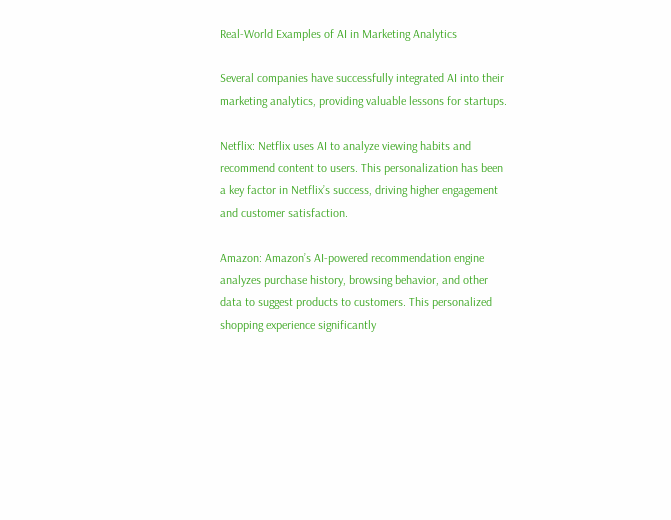Real-World Examples of AI in Marketing Analytics

Several companies have successfully integrated AI into their marketing analytics, providing valuable lessons for startups.

Netflix: Netflix uses AI to analyze viewing habits and recommend content to users. This personalization has been a key factor in Netflix’s success, driving higher engagement and customer satisfaction.

Amazon: Amazon’s AI-powered recommendation engine analyzes purchase history, browsing behavior, and other data to suggest products to customers. This personalized shopping experience significantly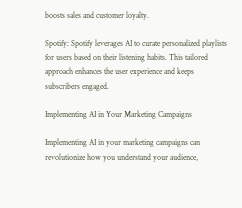boosts sales and customer loyalty.

Spotify: Spotify leverages AI to curate personalized playlists for users based on their listening habits. This tailored approach enhances the user experience and keeps subscribers engaged.

Implementing AI in Your Marketing Campaigns

Implementing AI in your marketing campaigns can revolutionize how you understand your audience,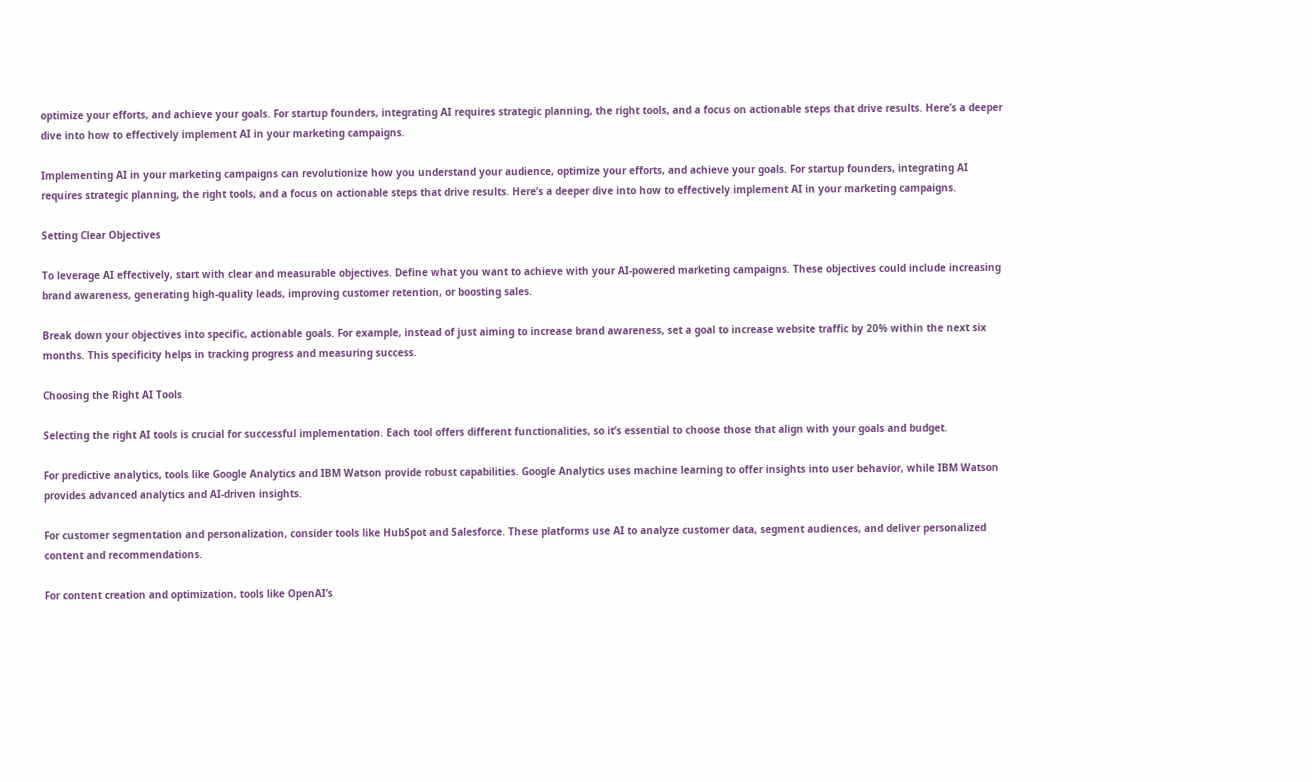optimize your efforts, and achieve your goals. For startup founders, integrating AI requires strategic planning, the right tools, and a focus on actionable steps that drive results. Here’s a deeper dive into how to effectively implement AI in your marketing campaigns.

Implementing AI in your marketing campaigns can revolutionize how you understand your audience, optimize your efforts, and achieve your goals. For startup founders, integrating AI requires strategic planning, the right tools, and a focus on actionable steps that drive results. Here’s a deeper dive into how to effectively implement AI in your marketing campaigns.

Setting Clear Objectives

To leverage AI effectively, start with clear and measurable objectives. Define what you want to achieve with your AI-powered marketing campaigns. These objectives could include increasing brand awareness, generating high-quality leads, improving customer retention, or boosting sales.

Break down your objectives into specific, actionable goals. For example, instead of just aiming to increase brand awareness, set a goal to increase website traffic by 20% within the next six months. This specificity helps in tracking progress and measuring success.

Choosing the Right AI Tools

Selecting the right AI tools is crucial for successful implementation. Each tool offers different functionalities, so it’s essential to choose those that align with your goals and budget.

For predictive analytics, tools like Google Analytics and IBM Watson provide robust capabilities. Google Analytics uses machine learning to offer insights into user behavior, while IBM Watson provides advanced analytics and AI-driven insights.

For customer segmentation and personalization, consider tools like HubSpot and Salesforce. These platforms use AI to analyze customer data, segment audiences, and deliver personalized content and recommendations.

For content creation and optimization, tools like OpenAI’s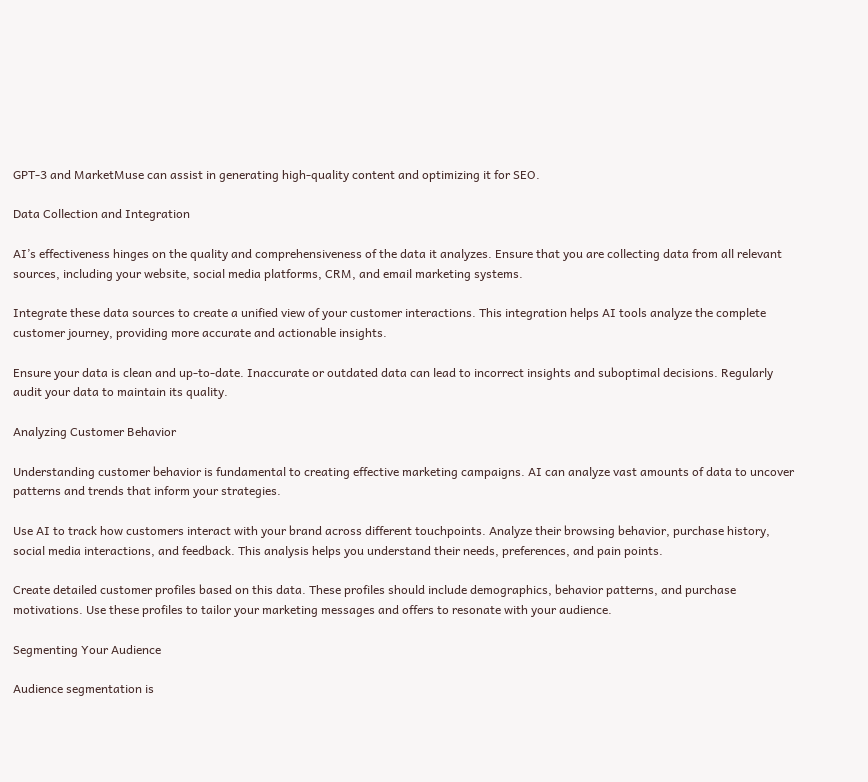GPT-3 and MarketMuse can assist in generating high-quality content and optimizing it for SEO.

Data Collection and Integration

AI’s effectiveness hinges on the quality and comprehensiveness of the data it analyzes. Ensure that you are collecting data from all relevant sources, including your website, social media platforms, CRM, and email marketing systems.

Integrate these data sources to create a unified view of your customer interactions. This integration helps AI tools analyze the complete customer journey, providing more accurate and actionable insights.

Ensure your data is clean and up-to-date. Inaccurate or outdated data can lead to incorrect insights and suboptimal decisions. Regularly audit your data to maintain its quality.

Analyzing Customer Behavior

Understanding customer behavior is fundamental to creating effective marketing campaigns. AI can analyze vast amounts of data to uncover patterns and trends that inform your strategies.

Use AI to track how customers interact with your brand across different touchpoints. Analyze their browsing behavior, purchase history, social media interactions, and feedback. This analysis helps you understand their needs, preferences, and pain points.

Create detailed customer profiles based on this data. These profiles should include demographics, behavior patterns, and purchase motivations. Use these profiles to tailor your marketing messages and offers to resonate with your audience.

Segmenting Your Audience

Audience segmentation is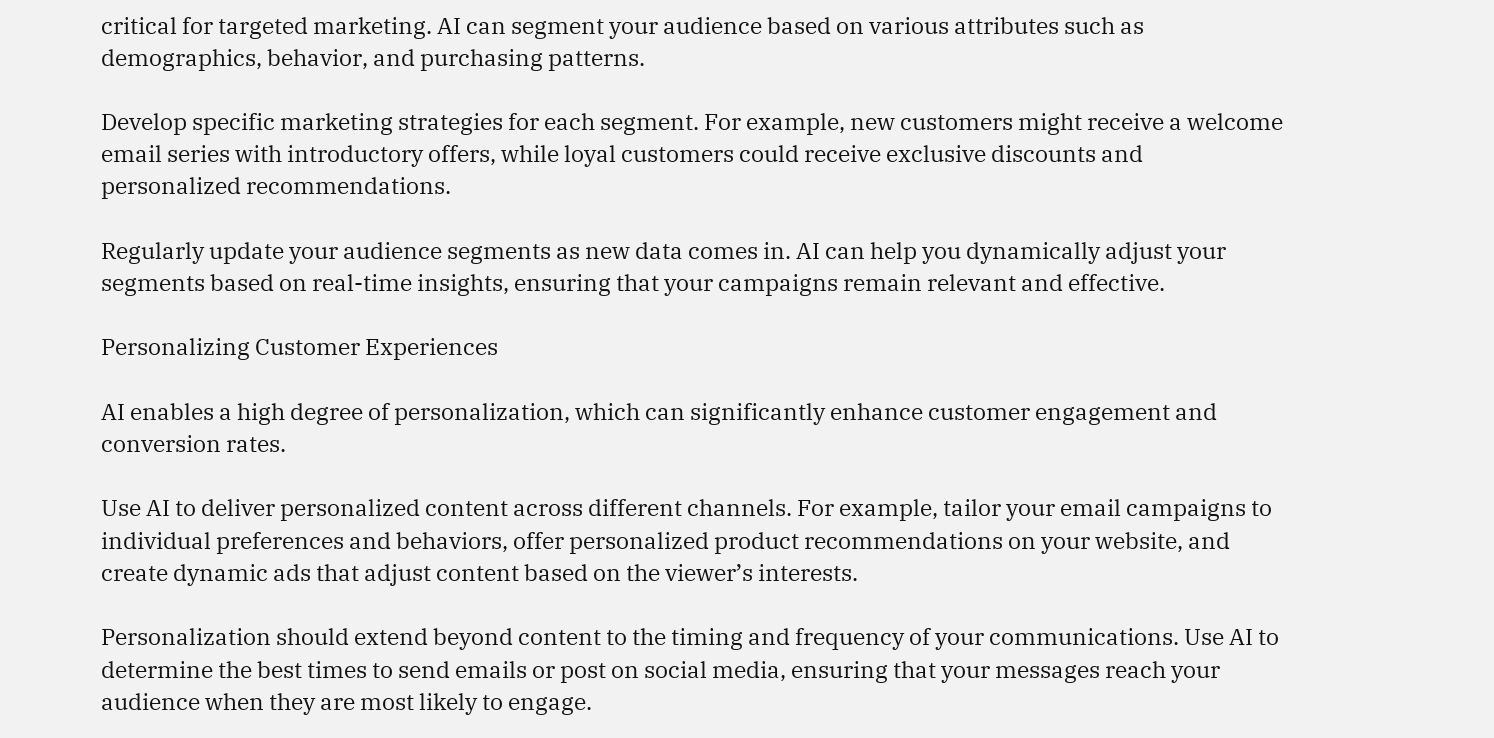critical for targeted marketing. AI can segment your audience based on various attributes such as demographics, behavior, and purchasing patterns.

Develop specific marketing strategies for each segment. For example, new customers might receive a welcome email series with introductory offers, while loyal customers could receive exclusive discounts and personalized recommendations.

Regularly update your audience segments as new data comes in. AI can help you dynamically adjust your segments based on real-time insights, ensuring that your campaigns remain relevant and effective.

Personalizing Customer Experiences

AI enables a high degree of personalization, which can significantly enhance customer engagement and conversion rates.

Use AI to deliver personalized content across different channels. For example, tailor your email campaigns to individual preferences and behaviors, offer personalized product recommendations on your website, and create dynamic ads that adjust content based on the viewer’s interests.

Personalization should extend beyond content to the timing and frequency of your communications. Use AI to determine the best times to send emails or post on social media, ensuring that your messages reach your audience when they are most likely to engage.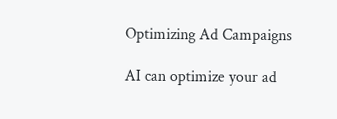Optimizing Ad Campaigns

AI can optimize your ad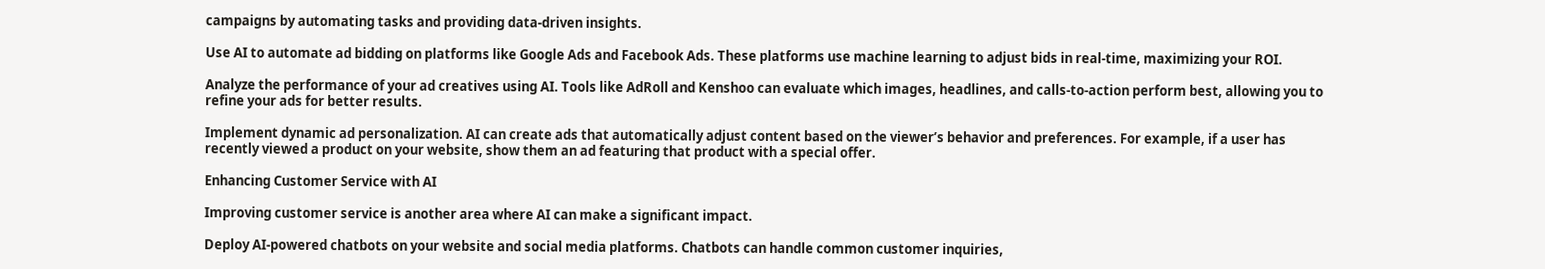campaigns by automating tasks and providing data-driven insights.

Use AI to automate ad bidding on platforms like Google Ads and Facebook Ads. These platforms use machine learning to adjust bids in real-time, maximizing your ROI.

Analyze the performance of your ad creatives using AI. Tools like AdRoll and Kenshoo can evaluate which images, headlines, and calls-to-action perform best, allowing you to refine your ads for better results.

Implement dynamic ad personalization. AI can create ads that automatically adjust content based on the viewer’s behavior and preferences. For example, if a user has recently viewed a product on your website, show them an ad featuring that product with a special offer.

Enhancing Customer Service with AI

Improving customer service is another area where AI can make a significant impact.

Deploy AI-powered chatbots on your website and social media platforms. Chatbots can handle common customer inquiries,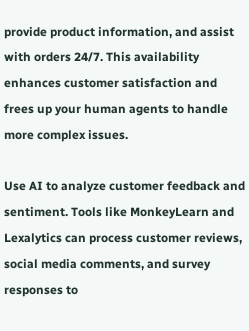provide product information, and assist with orders 24/7. This availability enhances customer satisfaction and frees up your human agents to handle more complex issues.

Use AI to analyze customer feedback and sentiment. Tools like MonkeyLearn and Lexalytics can process customer reviews, social media comments, and survey responses to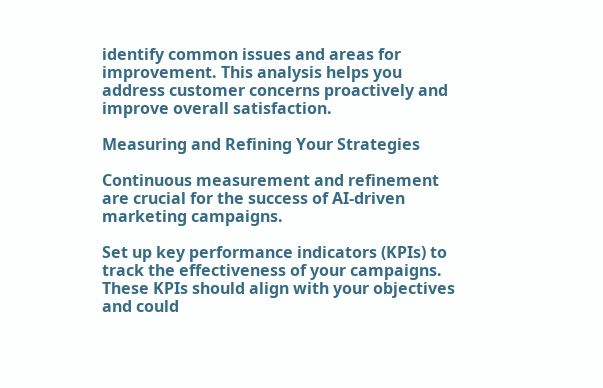identify common issues and areas for improvement. This analysis helps you address customer concerns proactively and improve overall satisfaction.

Measuring and Refining Your Strategies

Continuous measurement and refinement are crucial for the success of AI-driven marketing campaigns.

Set up key performance indicators (KPIs) to track the effectiveness of your campaigns. These KPIs should align with your objectives and could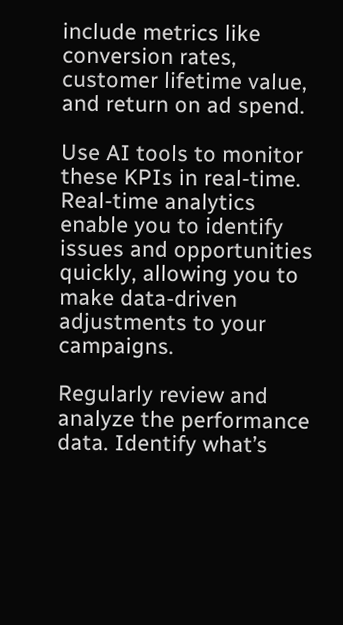include metrics like conversion rates, customer lifetime value, and return on ad spend.

Use AI tools to monitor these KPIs in real-time. Real-time analytics enable you to identify issues and opportunities quickly, allowing you to make data-driven adjustments to your campaigns.

Regularly review and analyze the performance data. Identify what’s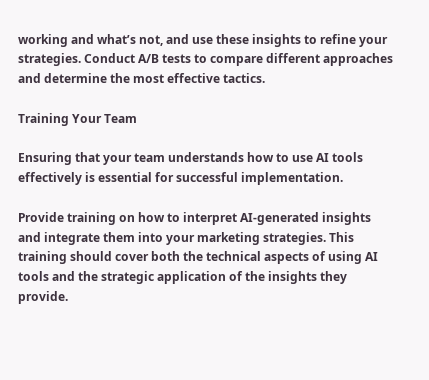working and what’s not, and use these insights to refine your strategies. Conduct A/B tests to compare different approaches and determine the most effective tactics.

Training Your Team

Ensuring that your team understands how to use AI tools effectively is essential for successful implementation.

Provide training on how to interpret AI-generated insights and integrate them into your marketing strategies. This training should cover both the technical aspects of using AI tools and the strategic application of the insights they provide.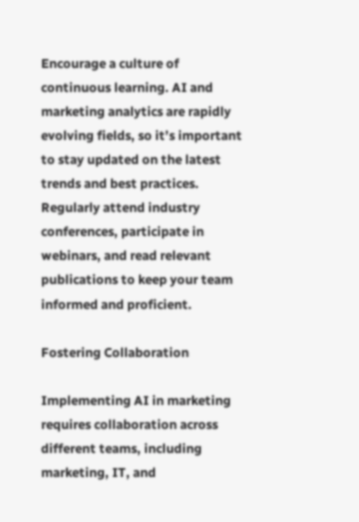Encourage a culture of continuous learning. AI and marketing analytics are rapidly evolving fields, so it’s important to stay updated on the latest trends and best practices. Regularly attend industry conferences, participate in webinars, and read relevant publications to keep your team informed and proficient.

Fostering Collaboration

Implementing AI in marketing requires collaboration across different teams, including marketing, IT, and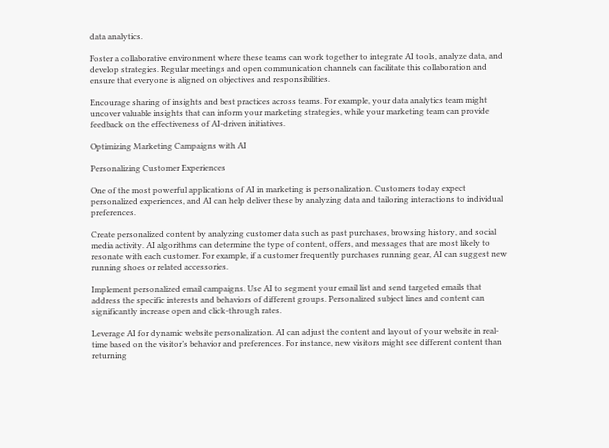data analytics.

Foster a collaborative environment where these teams can work together to integrate AI tools, analyze data, and develop strategies. Regular meetings and open communication channels can facilitate this collaboration and ensure that everyone is aligned on objectives and responsibilities.

Encourage sharing of insights and best practices across teams. For example, your data analytics team might uncover valuable insights that can inform your marketing strategies, while your marketing team can provide feedback on the effectiveness of AI-driven initiatives.

Optimizing Marketing Campaigns with AI

Personalizing Customer Experiences

One of the most powerful applications of AI in marketing is personalization. Customers today expect personalized experiences, and AI can help deliver these by analyzing data and tailoring interactions to individual preferences.

Create personalized content by analyzing customer data such as past purchases, browsing history, and social media activity. AI algorithms can determine the type of content, offers, and messages that are most likely to resonate with each customer. For example, if a customer frequently purchases running gear, AI can suggest new running shoes or related accessories.

Implement personalized email campaigns. Use AI to segment your email list and send targeted emails that address the specific interests and behaviors of different groups. Personalized subject lines and content can significantly increase open and click-through rates.

Leverage AI for dynamic website personalization. AI can adjust the content and layout of your website in real-time based on the visitor’s behavior and preferences. For instance, new visitors might see different content than returning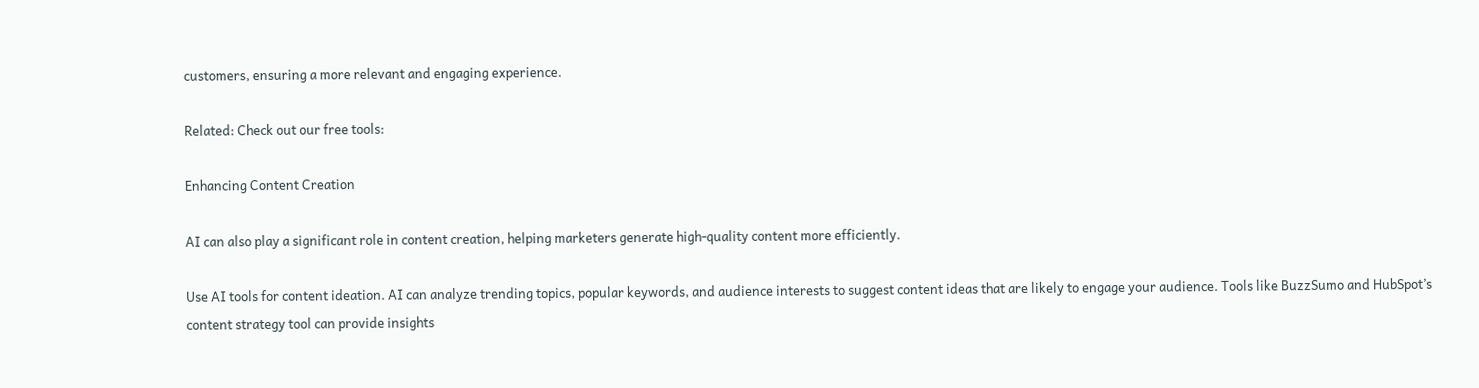customers, ensuring a more relevant and engaging experience.

Related: Check out our free tools:

Enhancing Content Creation

AI can also play a significant role in content creation, helping marketers generate high-quality content more efficiently.

Use AI tools for content ideation. AI can analyze trending topics, popular keywords, and audience interests to suggest content ideas that are likely to engage your audience. Tools like BuzzSumo and HubSpot’s content strategy tool can provide insights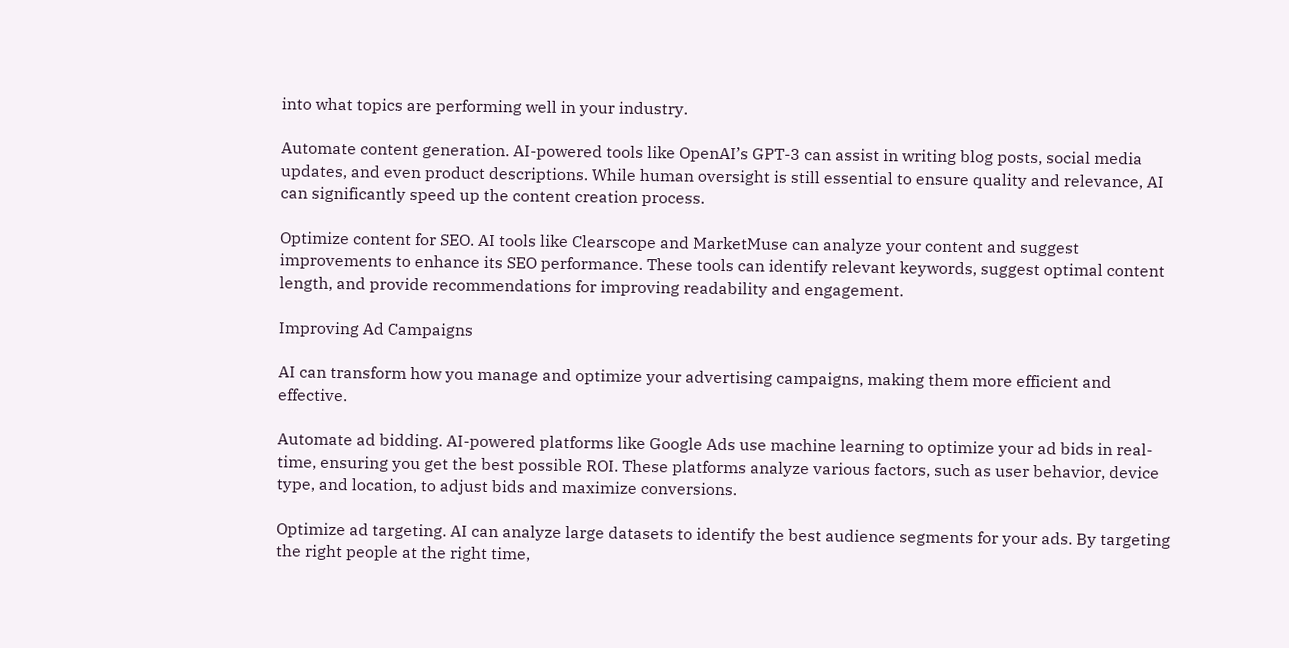into what topics are performing well in your industry.

Automate content generation. AI-powered tools like OpenAI’s GPT-3 can assist in writing blog posts, social media updates, and even product descriptions. While human oversight is still essential to ensure quality and relevance, AI can significantly speed up the content creation process.

Optimize content for SEO. AI tools like Clearscope and MarketMuse can analyze your content and suggest improvements to enhance its SEO performance. These tools can identify relevant keywords, suggest optimal content length, and provide recommendations for improving readability and engagement.

Improving Ad Campaigns

AI can transform how you manage and optimize your advertising campaigns, making them more efficient and effective.

Automate ad bidding. AI-powered platforms like Google Ads use machine learning to optimize your ad bids in real-time, ensuring you get the best possible ROI. These platforms analyze various factors, such as user behavior, device type, and location, to adjust bids and maximize conversions.

Optimize ad targeting. AI can analyze large datasets to identify the best audience segments for your ads. By targeting the right people at the right time,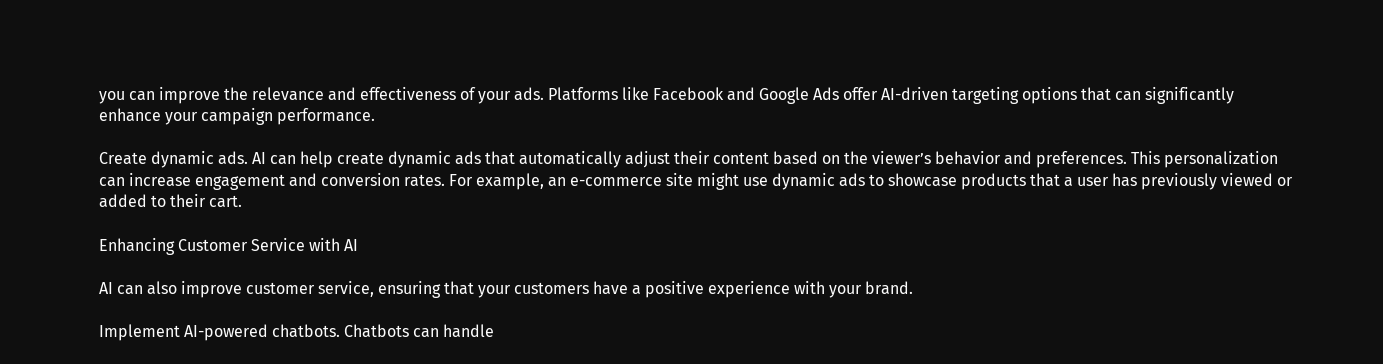you can improve the relevance and effectiveness of your ads. Platforms like Facebook and Google Ads offer AI-driven targeting options that can significantly enhance your campaign performance.

Create dynamic ads. AI can help create dynamic ads that automatically adjust their content based on the viewer’s behavior and preferences. This personalization can increase engagement and conversion rates. For example, an e-commerce site might use dynamic ads to showcase products that a user has previously viewed or added to their cart.

Enhancing Customer Service with AI

AI can also improve customer service, ensuring that your customers have a positive experience with your brand.

Implement AI-powered chatbots. Chatbots can handle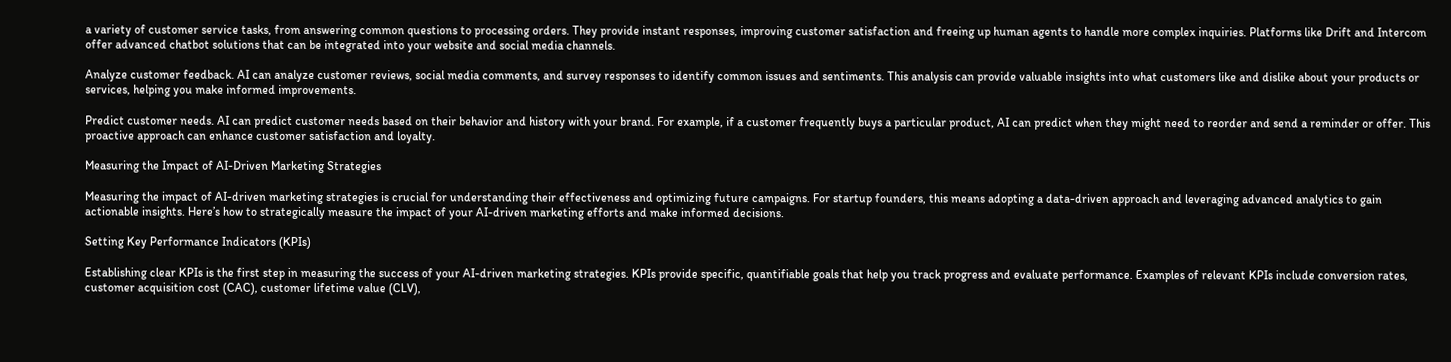a variety of customer service tasks, from answering common questions to processing orders. They provide instant responses, improving customer satisfaction and freeing up human agents to handle more complex inquiries. Platforms like Drift and Intercom offer advanced chatbot solutions that can be integrated into your website and social media channels.

Analyze customer feedback. AI can analyze customer reviews, social media comments, and survey responses to identify common issues and sentiments. This analysis can provide valuable insights into what customers like and dislike about your products or services, helping you make informed improvements.

Predict customer needs. AI can predict customer needs based on their behavior and history with your brand. For example, if a customer frequently buys a particular product, AI can predict when they might need to reorder and send a reminder or offer. This proactive approach can enhance customer satisfaction and loyalty.

Measuring the Impact of AI-Driven Marketing Strategies

Measuring the impact of AI-driven marketing strategies is crucial for understanding their effectiveness and optimizing future campaigns. For startup founders, this means adopting a data-driven approach and leveraging advanced analytics to gain actionable insights. Here’s how to strategically measure the impact of your AI-driven marketing efforts and make informed decisions.

Setting Key Performance Indicators (KPIs)

Establishing clear KPIs is the first step in measuring the success of your AI-driven marketing strategies. KPIs provide specific, quantifiable goals that help you track progress and evaluate performance. Examples of relevant KPIs include conversion rates, customer acquisition cost (CAC), customer lifetime value (CLV),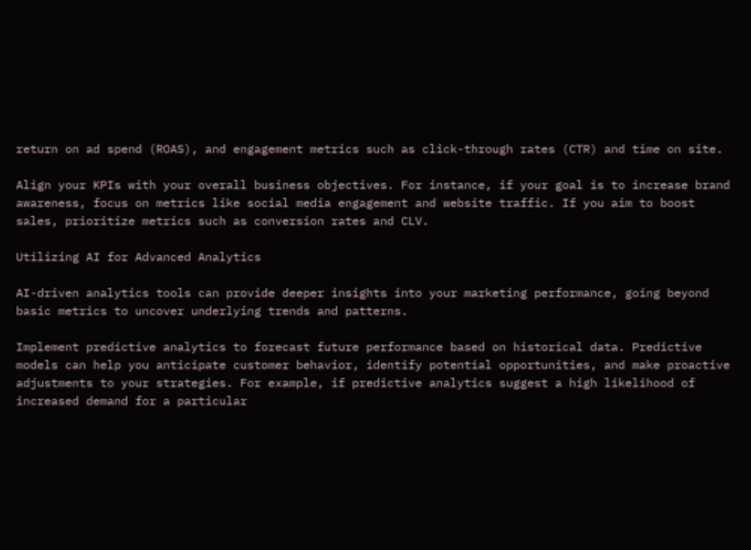return on ad spend (ROAS), and engagement metrics such as click-through rates (CTR) and time on site.

Align your KPIs with your overall business objectives. For instance, if your goal is to increase brand awareness, focus on metrics like social media engagement and website traffic. If you aim to boost sales, prioritize metrics such as conversion rates and CLV.

Utilizing AI for Advanced Analytics

AI-driven analytics tools can provide deeper insights into your marketing performance, going beyond basic metrics to uncover underlying trends and patterns.

Implement predictive analytics to forecast future performance based on historical data. Predictive models can help you anticipate customer behavior, identify potential opportunities, and make proactive adjustments to your strategies. For example, if predictive analytics suggest a high likelihood of increased demand for a particular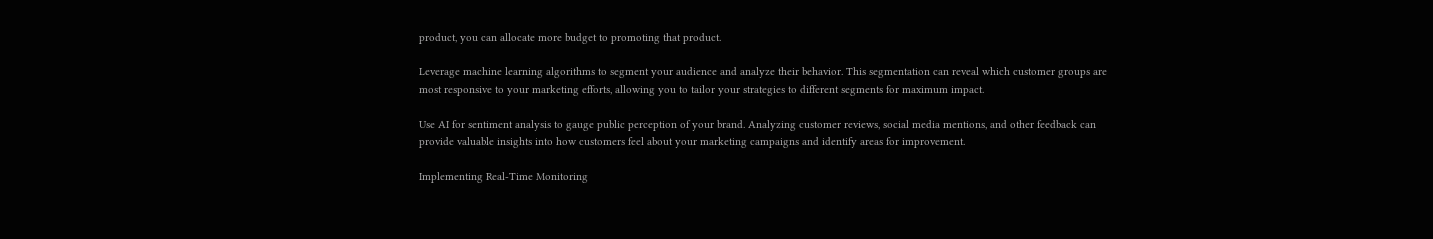product, you can allocate more budget to promoting that product.

Leverage machine learning algorithms to segment your audience and analyze their behavior. This segmentation can reveal which customer groups are most responsive to your marketing efforts, allowing you to tailor your strategies to different segments for maximum impact.

Use AI for sentiment analysis to gauge public perception of your brand. Analyzing customer reviews, social media mentions, and other feedback can provide valuable insights into how customers feel about your marketing campaigns and identify areas for improvement.

Implementing Real-Time Monitoring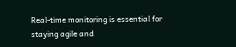Real-time monitoring is essential for staying agile and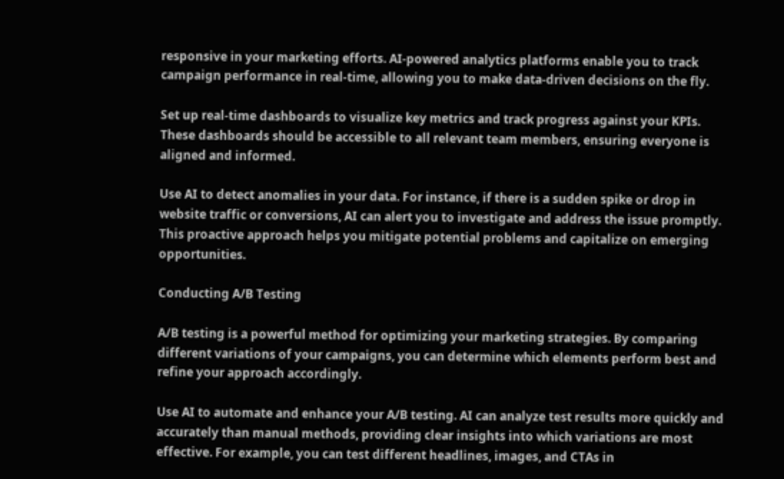responsive in your marketing efforts. AI-powered analytics platforms enable you to track campaign performance in real-time, allowing you to make data-driven decisions on the fly.

Set up real-time dashboards to visualize key metrics and track progress against your KPIs. These dashboards should be accessible to all relevant team members, ensuring everyone is aligned and informed.

Use AI to detect anomalies in your data. For instance, if there is a sudden spike or drop in website traffic or conversions, AI can alert you to investigate and address the issue promptly. This proactive approach helps you mitigate potential problems and capitalize on emerging opportunities.

Conducting A/B Testing

A/B testing is a powerful method for optimizing your marketing strategies. By comparing different variations of your campaigns, you can determine which elements perform best and refine your approach accordingly.

Use AI to automate and enhance your A/B testing. AI can analyze test results more quickly and accurately than manual methods, providing clear insights into which variations are most effective. For example, you can test different headlines, images, and CTAs in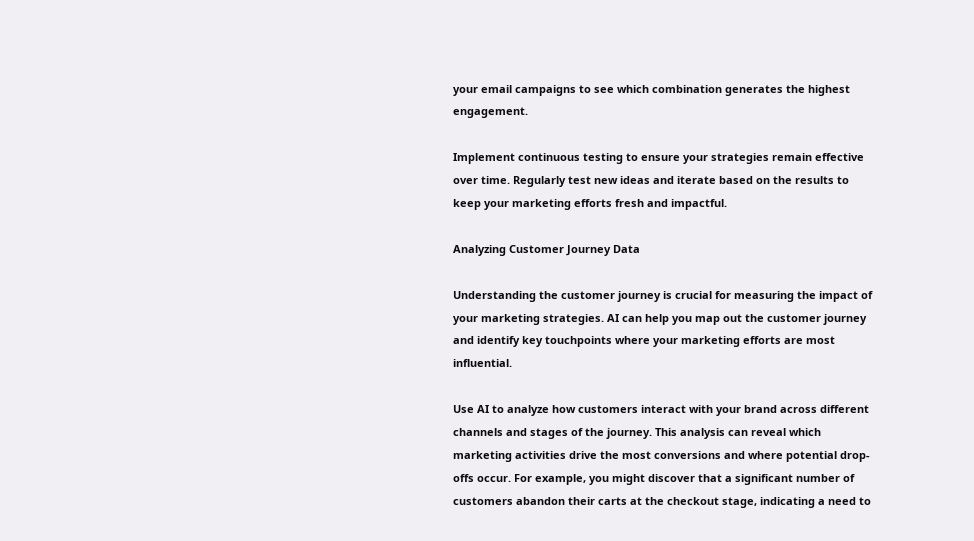your email campaigns to see which combination generates the highest engagement.

Implement continuous testing to ensure your strategies remain effective over time. Regularly test new ideas and iterate based on the results to keep your marketing efforts fresh and impactful.

Analyzing Customer Journey Data

Understanding the customer journey is crucial for measuring the impact of your marketing strategies. AI can help you map out the customer journey and identify key touchpoints where your marketing efforts are most influential.

Use AI to analyze how customers interact with your brand across different channels and stages of the journey. This analysis can reveal which marketing activities drive the most conversions and where potential drop-offs occur. For example, you might discover that a significant number of customers abandon their carts at the checkout stage, indicating a need to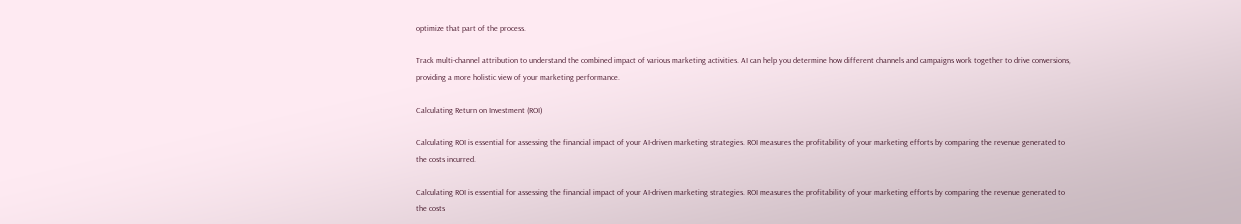optimize that part of the process.

Track multi-channel attribution to understand the combined impact of various marketing activities. AI can help you determine how different channels and campaigns work together to drive conversions, providing a more holistic view of your marketing performance.

Calculating Return on Investment (ROI)

Calculating ROI is essential for assessing the financial impact of your AI-driven marketing strategies. ROI measures the profitability of your marketing efforts by comparing the revenue generated to the costs incurred.

Calculating ROI is essential for assessing the financial impact of your AI-driven marketing strategies. ROI measures the profitability of your marketing efforts by comparing the revenue generated to the costs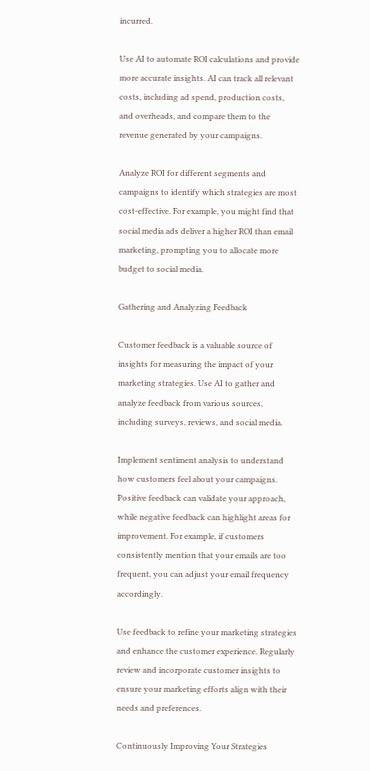incurred.

Use AI to automate ROI calculations and provide more accurate insights. AI can track all relevant costs, including ad spend, production costs, and overheads, and compare them to the revenue generated by your campaigns.

Analyze ROI for different segments and campaigns to identify which strategies are most cost-effective. For example, you might find that social media ads deliver a higher ROI than email marketing, prompting you to allocate more budget to social media.

Gathering and Analyzing Feedback

Customer feedback is a valuable source of insights for measuring the impact of your marketing strategies. Use AI to gather and analyze feedback from various sources, including surveys, reviews, and social media.

Implement sentiment analysis to understand how customers feel about your campaigns. Positive feedback can validate your approach, while negative feedback can highlight areas for improvement. For example, if customers consistently mention that your emails are too frequent, you can adjust your email frequency accordingly.

Use feedback to refine your marketing strategies and enhance the customer experience. Regularly review and incorporate customer insights to ensure your marketing efforts align with their needs and preferences.

Continuously Improving Your Strategies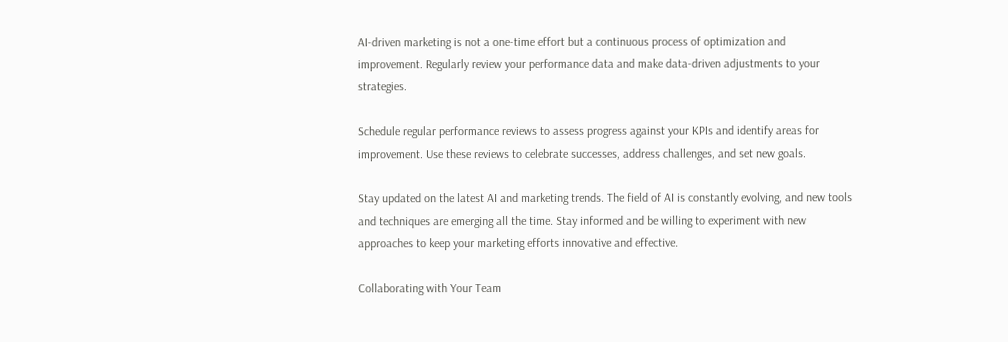AI-driven marketing is not a one-time effort but a continuous process of optimization and improvement. Regularly review your performance data and make data-driven adjustments to your strategies.

Schedule regular performance reviews to assess progress against your KPIs and identify areas for improvement. Use these reviews to celebrate successes, address challenges, and set new goals.

Stay updated on the latest AI and marketing trends. The field of AI is constantly evolving, and new tools and techniques are emerging all the time. Stay informed and be willing to experiment with new approaches to keep your marketing efforts innovative and effective.

Collaborating with Your Team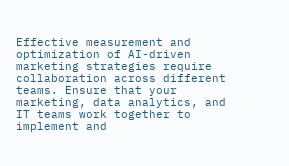Effective measurement and optimization of AI-driven marketing strategies require collaboration across different teams. Ensure that your marketing, data analytics, and IT teams work together to implement and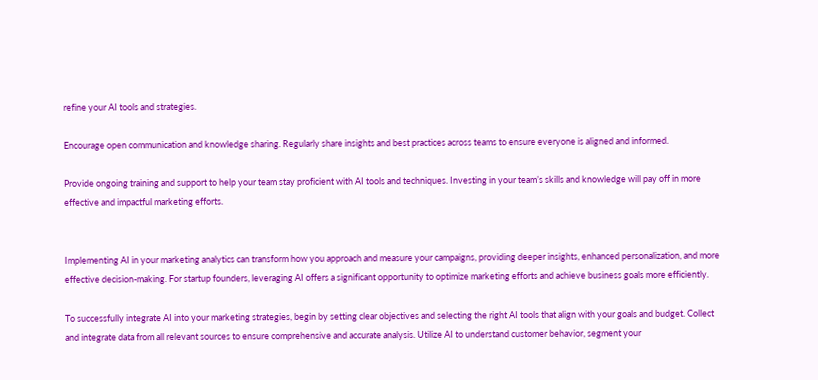refine your AI tools and strategies.

Encourage open communication and knowledge sharing. Regularly share insights and best practices across teams to ensure everyone is aligned and informed.

Provide ongoing training and support to help your team stay proficient with AI tools and techniques. Investing in your team’s skills and knowledge will pay off in more effective and impactful marketing efforts.


Implementing AI in your marketing analytics can transform how you approach and measure your campaigns, providing deeper insights, enhanced personalization, and more effective decision-making. For startup founders, leveraging AI offers a significant opportunity to optimize marketing efforts and achieve business goals more efficiently.

To successfully integrate AI into your marketing strategies, begin by setting clear objectives and selecting the right AI tools that align with your goals and budget. Collect and integrate data from all relevant sources to ensure comprehensive and accurate analysis. Utilize AI to understand customer behavior, segment your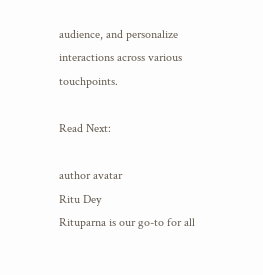audience, and personalize interactions across various touchpoints.

Read Next:

author avatar
Ritu Dey
Rituparna is our go-to for all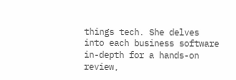things tech. She delves into each business software in-depth for a hands-on review,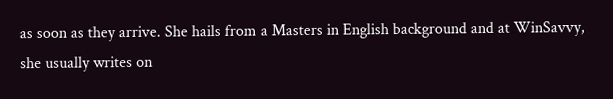as soon as they arrive. She hails from a Masters in English background and at WinSavvy, she usually writes on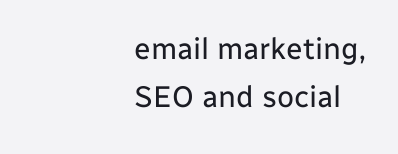email marketing, SEO and social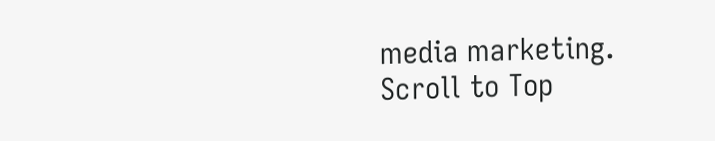media marketing.
Scroll to Top